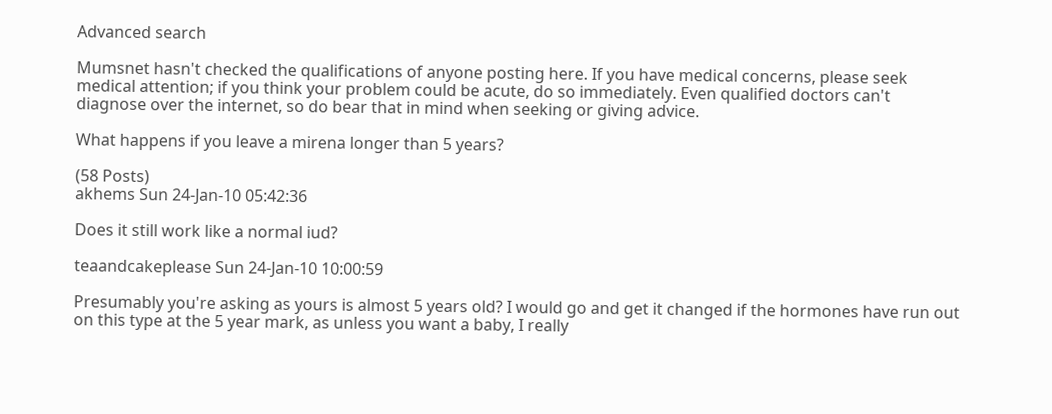Advanced search

Mumsnet hasn't checked the qualifications of anyone posting here. If you have medical concerns, please seek medical attention; if you think your problem could be acute, do so immediately. Even qualified doctors can't diagnose over the internet, so do bear that in mind when seeking or giving advice.

What happens if you leave a mirena longer than 5 years?

(58 Posts)
akhems Sun 24-Jan-10 05:42:36

Does it still work like a normal iud?

teaandcakeplease Sun 24-Jan-10 10:00:59

Presumably you're asking as yours is almost 5 years old? I would go and get it changed if the hormones have run out on this type at the 5 year mark, as unless you want a baby, I really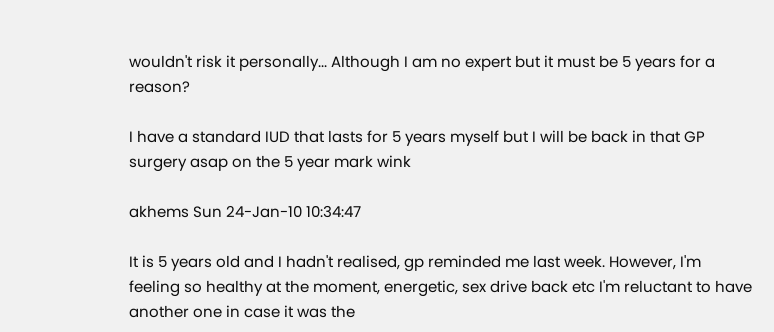wouldn't risk it personally... Although I am no expert but it must be 5 years for a reason?

I have a standard IUD that lasts for 5 years myself but I will be back in that GP surgery asap on the 5 year mark wink

akhems Sun 24-Jan-10 10:34:47

It is 5 years old and I hadn't realised, gp reminded me last week. However, I'm feeling so healthy at the moment, energetic, sex drive back etc I'm reluctant to have another one in case it was the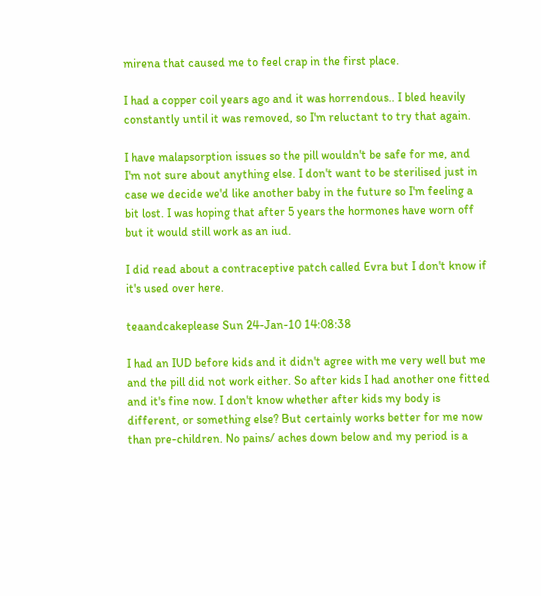mirena that caused me to feel crap in the first place.

I had a copper coil years ago and it was horrendous.. I bled heavily constantly until it was removed, so I'm reluctant to try that again.

I have malapsorption issues so the pill wouldn't be safe for me, and I'm not sure about anything else. I don't want to be sterilised just in case we decide we'd like another baby in the future so I'm feeling a bit lost. I was hoping that after 5 years the hormones have worn off but it would still work as an iud.

I did read about a contraceptive patch called Evra but I don't know if it's used over here.

teaandcakeplease Sun 24-Jan-10 14:08:38

I had an IUD before kids and it didn't agree with me very well but me and the pill did not work either. So after kids I had another one fitted and it's fine now. I don't know whether after kids my body is different, or something else? But certainly works better for me now than pre-children. No pains/ aches down below and my period is a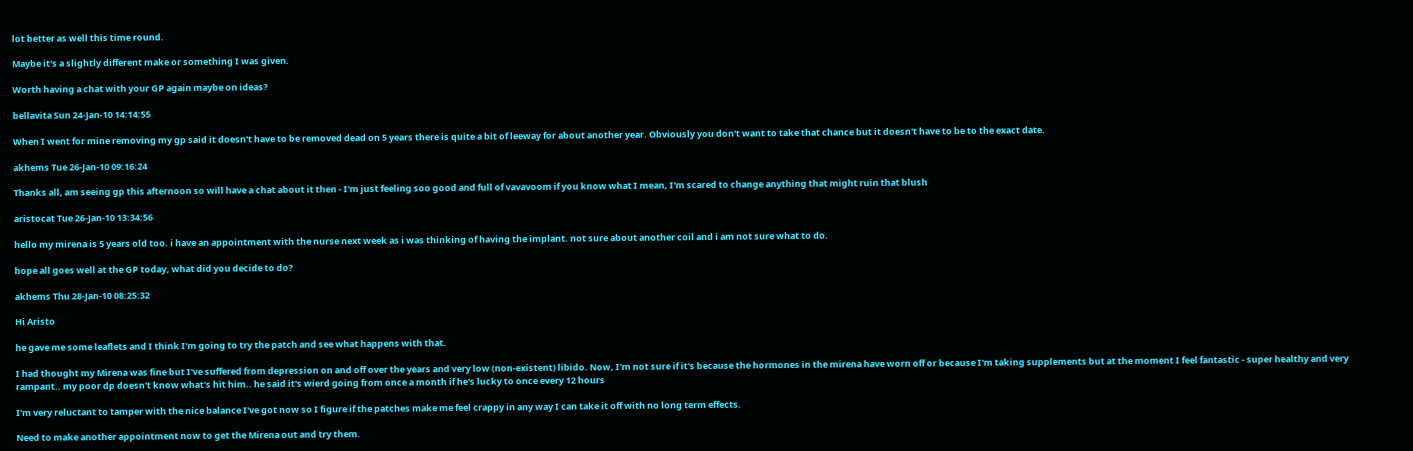lot better as well this time round.

Maybe it's a slightly different make or something I was given.

Worth having a chat with your GP again maybe on ideas?

bellavita Sun 24-Jan-10 14:14:55

When I went for mine removing my gp said it doesn't have to be removed dead on 5 years there is quite a bit of leeway for about another year. Obviously you don't want to take that chance but it doesn't have to be to the exact date.

akhems Tue 26-Jan-10 09:16:24

Thanks all, am seeing gp this afternoon so will have a chat about it then - I'm just feeling soo good and full of vavavoom if you know what I mean, I'm scared to change anything that might ruin that blush

aristocat Tue 26-Jan-10 13:34:56

hello my mirena is 5 years old too. i have an appointment with the nurse next week as i was thinking of having the implant. not sure about another coil and i am not sure what to do.

hope all goes well at the GP today, what did you decide to do?

akhems Thu 28-Jan-10 08:25:32

Hi Aristo

he gave me some leaflets and I think I'm going to try the patch and see what happens with that.

I had thought my Mirena was fine but I've suffered from depression on and off over the years and very low (non-existent) libido. Now, I'm not sure if it's because the hormones in the mirena have worn off or because I'm taking supplements but at the moment I feel fantastic - super healthy and very rampant.. my poor dp doesn't know what's hit him.. he said it's wierd going from once a month if he's lucky to once every 12 hours

I'm very reluctant to tamper with the nice balance I've got now so I figure if the patches make me feel crappy in any way I can take it off with no long term effects.

Need to make another appointment now to get the Mirena out and try them.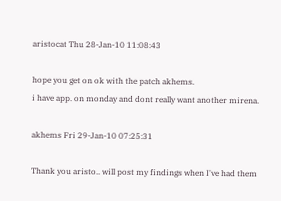aristocat Thu 28-Jan-10 11:08:43

hope you get on ok with the patch akhems.
i have app. on monday and dont really want another mirena.

akhems Fri 29-Jan-10 07:25:31

Thank you aristo.. will post my findings when I've had them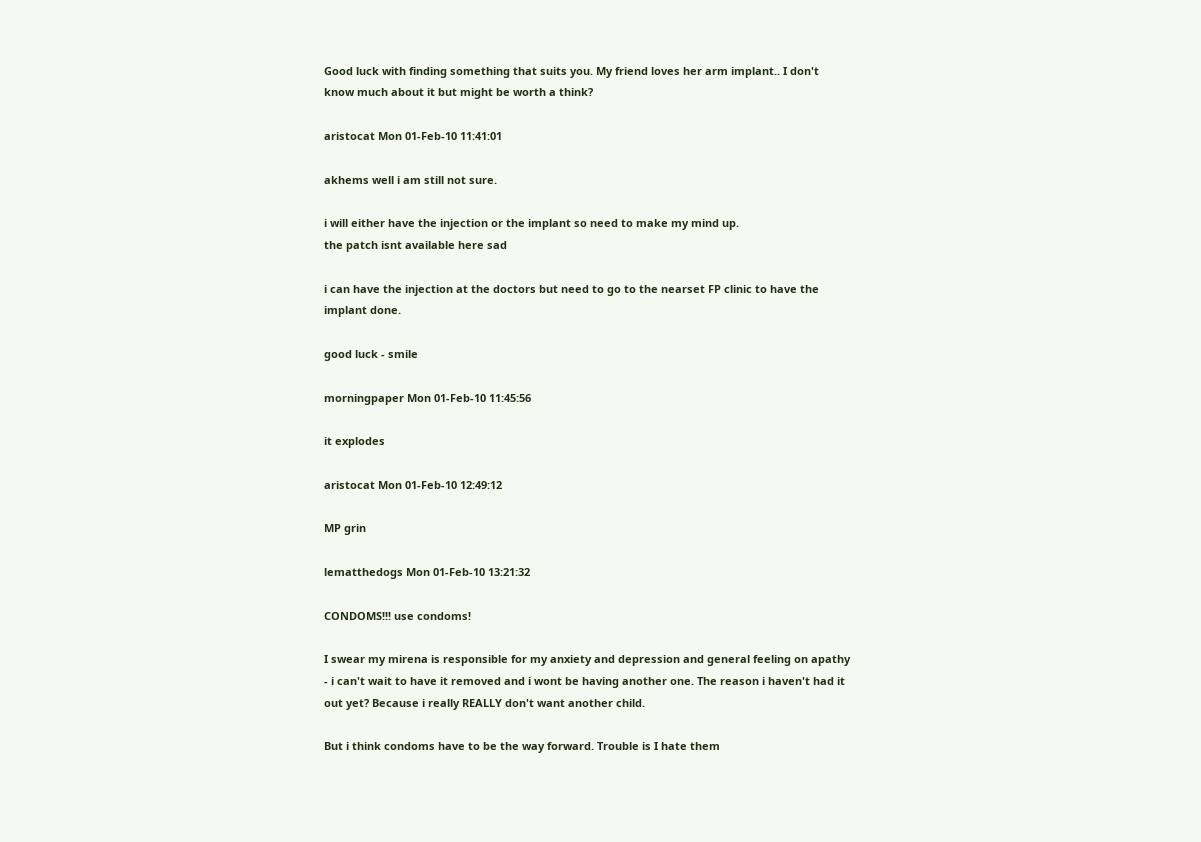Good luck with finding something that suits you. My friend loves her arm implant.. I don't know much about it but might be worth a think?

aristocat Mon 01-Feb-10 11:41:01

akhems well i am still not sure.

i will either have the injection or the implant so need to make my mind up.
the patch isnt available here sad

i can have the injection at the doctors but need to go to the nearset FP clinic to have the implant done.

good luck - smile

morningpaper Mon 01-Feb-10 11:45:56

it explodes

aristocat Mon 01-Feb-10 12:49:12

MP grin

lematthedogs Mon 01-Feb-10 13:21:32

CONDOMS!!! use condoms!

I swear my mirena is responsible for my anxiety and depression and general feeling on apathy - i can't wait to have it removed and i wont be having another one. The reason i haven't had it out yet? Because i really REALLY don't want another child.

But i think condoms have to be the way forward. Trouble is I hate them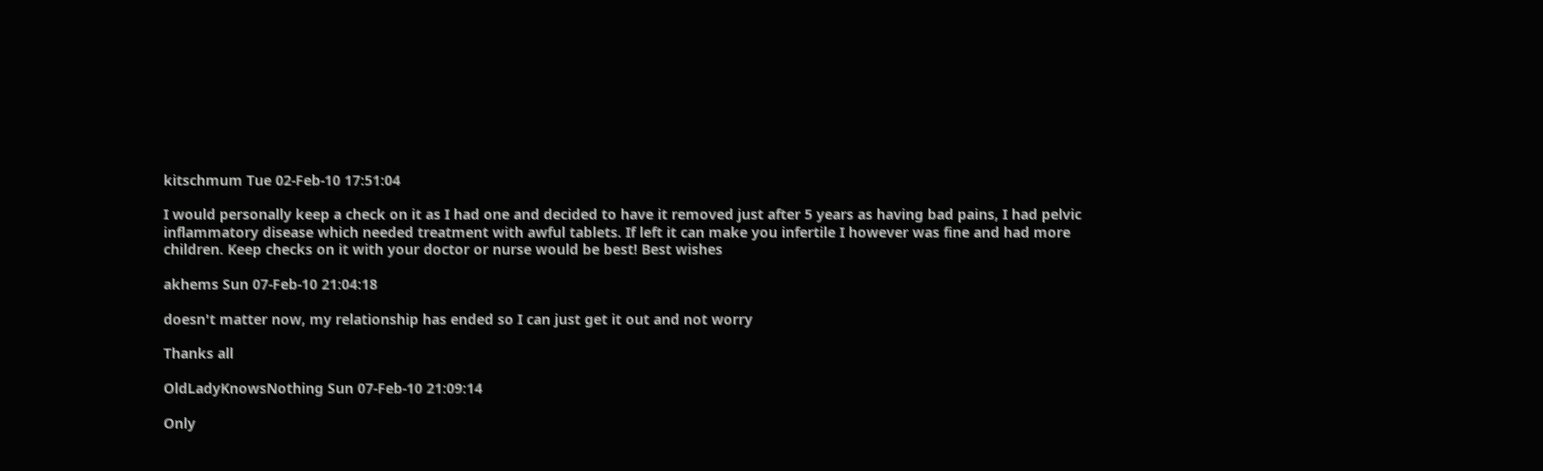kitschmum Tue 02-Feb-10 17:51:04

I would personally keep a check on it as I had one and decided to have it removed just after 5 years as having bad pains, I had pelvic inflammatory disease which needed treatment with awful tablets. If left it can make you infertile I however was fine and had more children. Keep checks on it with your doctor or nurse would be best! Best wishes

akhems Sun 07-Feb-10 21:04:18

doesn't matter now, my relationship has ended so I can just get it out and not worry

Thanks all

OldLadyKnowsNothing Sun 07-Feb-10 21:09:14

Only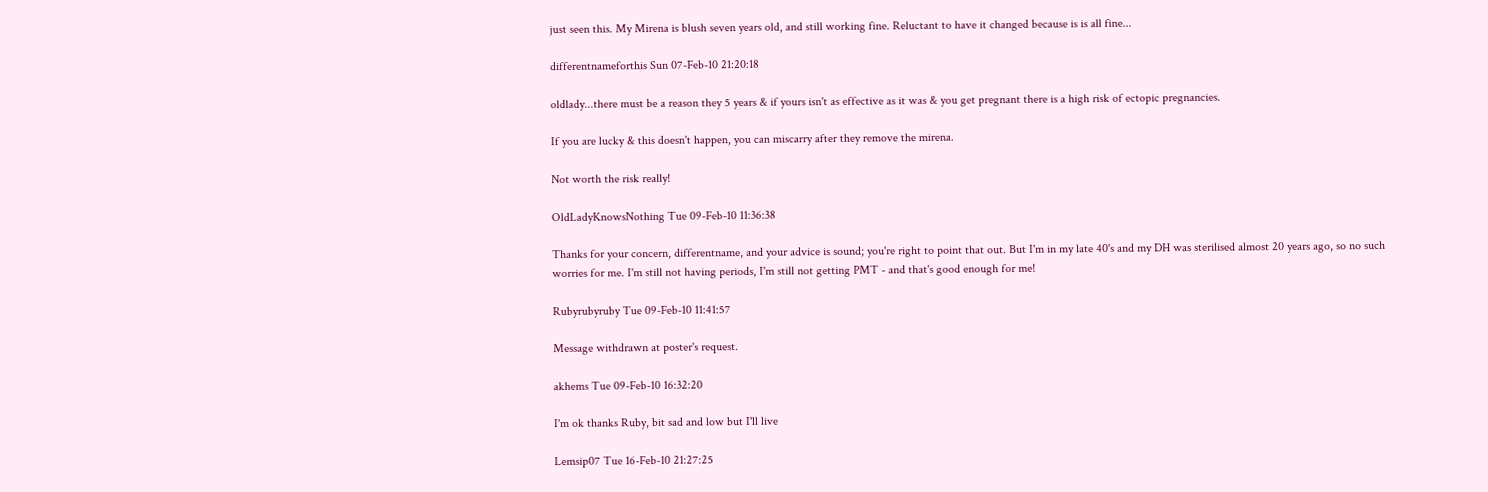just seen this. My Mirena is blush seven years old, and still working fine. Reluctant to have it changed because is is all fine...

differentnameforthis Sun 07-Feb-10 21:20:18

oldlady...there must be a reason they 5 years & if yours isn't as effective as it was & you get pregnant there is a high risk of ectopic pregnancies.

If you are lucky & this doesn't happen, you can miscarry after they remove the mirena.

Not worth the risk really!

OldLadyKnowsNothing Tue 09-Feb-10 11:36:38

Thanks for your concern, differentname, and your advice is sound; you're right to point that out. But I'm in my late 40's and my DH was sterilised almost 20 years ago, so no such worries for me. I'm still not having periods, I'm still not getting PMT - and that's good enough for me!

Rubyrubyruby Tue 09-Feb-10 11:41:57

Message withdrawn at poster's request.

akhems Tue 09-Feb-10 16:32:20

I'm ok thanks Ruby, bit sad and low but I'll live

Lemsip07 Tue 16-Feb-10 21:27:25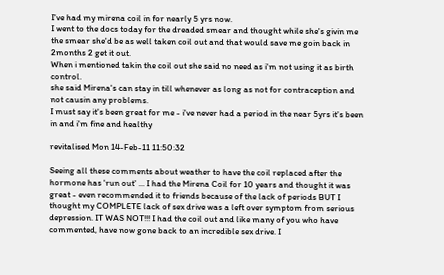I've had my mirena coil in for nearly 5 yrs now.
I went to the docs today for the dreaded smear and thought while she's givin me the smear she'd be as well taken coil out and that would save me goin back in 2months 2 get it out.
When i mentioned takin the coil out she said no need as i'm not using it as birth control.
she said Mirena's can stay in till whenever as long as not for contraception and not causin any problems.
I must say it's been great for me - i've never had a period in the near 5yrs it's been in and i'm fine and healthy

revitalised Mon 14-Feb-11 11:50:32

Seeing all these comments about weather to have the coil replaced after the hormone has 'run out' ... I had the Mirena Coil for 10 years and thought it was great - even recommended it to friends because of the lack of periods BUT I thought my COMPLETE lack of sex drive was a left over symptom from serious depression. IT WAS NOT!!! I had the coil out and like many of you who have commented, have now gone back to an incredible sex drive. I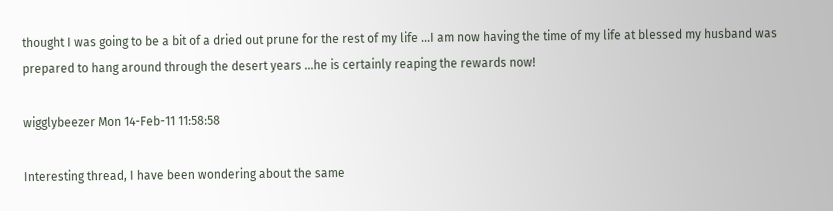thought I was going to be a bit of a dried out prune for the rest of my life ...I am now having the time of my life at blessed my husband was prepared to hang around through the desert years ...he is certainly reaping the rewards now!

wigglybeezer Mon 14-Feb-11 11:58:58

Interesting thread, I have been wondering about the same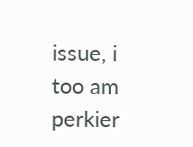issue, i too am perkier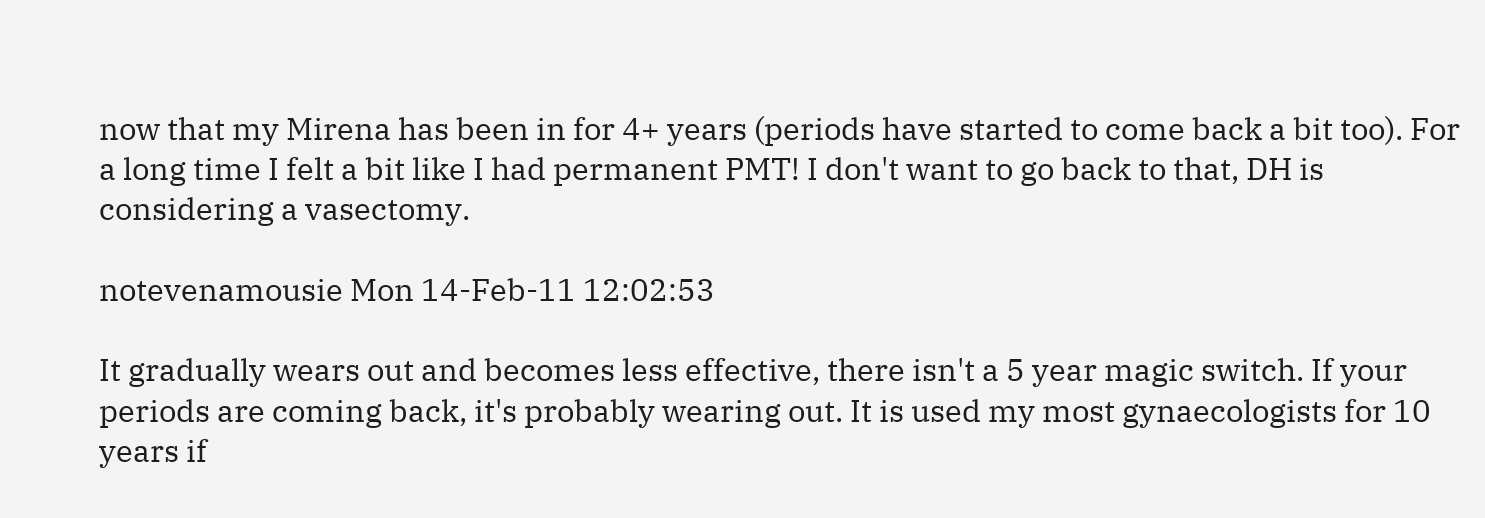now that my Mirena has been in for 4+ years (periods have started to come back a bit too). For a long time I felt a bit like I had permanent PMT! I don't want to go back to that, DH is considering a vasectomy.

notevenamousie Mon 14-Feb-11 12:02:53

It gradually wears out and becomes less effective, there isn't a 5 year magic switch. If your periods are coming back, it's probably wearing out. It is used my most gynaecologists for 10 years if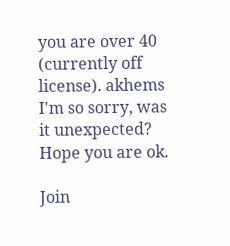you are over 40 (currently off license). akhems I'm so sorry, was it unexpected? Hope you are ok.

Join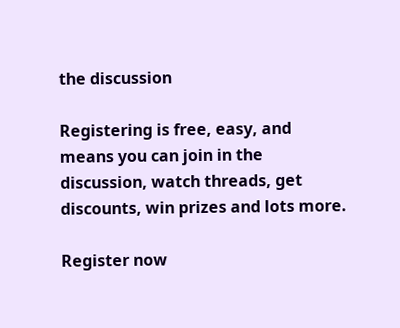the discussion

Registering is free, easy, and means you can join in the discussion, watch threads, get discounts, win prizes and lots more.

Register now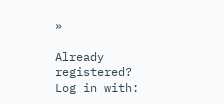»

Already registered? Log in with: